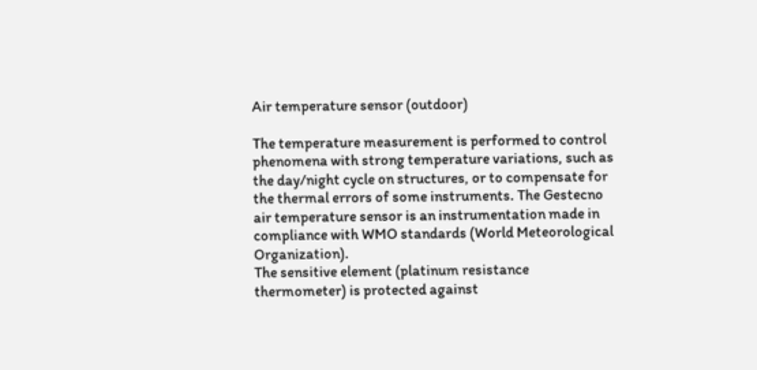Air temperature sensor (outdoor)

The temperature measurement is performed to control phenomena with strong temperature variations, such as the day/night cycle on structures, or to compensate for the thermal errors of some instruments. The Gestecno air temperature sensor is an instrumentation made in compliance with WMO standards (World Meteorological Organization).
The sensitive element (platinum resistance thermometer) is protected against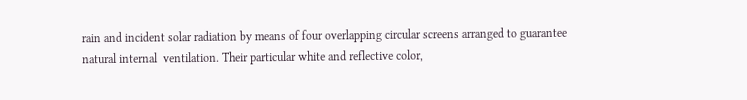rain and incident solar radiation by means of four overlapping circular screens arranged to guarantee natural internal  ventilation. Their particular white and reflective color,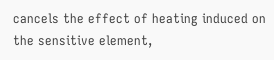cancels the effect of heating induced on the sensitive element,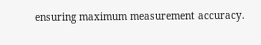ensuring maximum measurement accuracy.